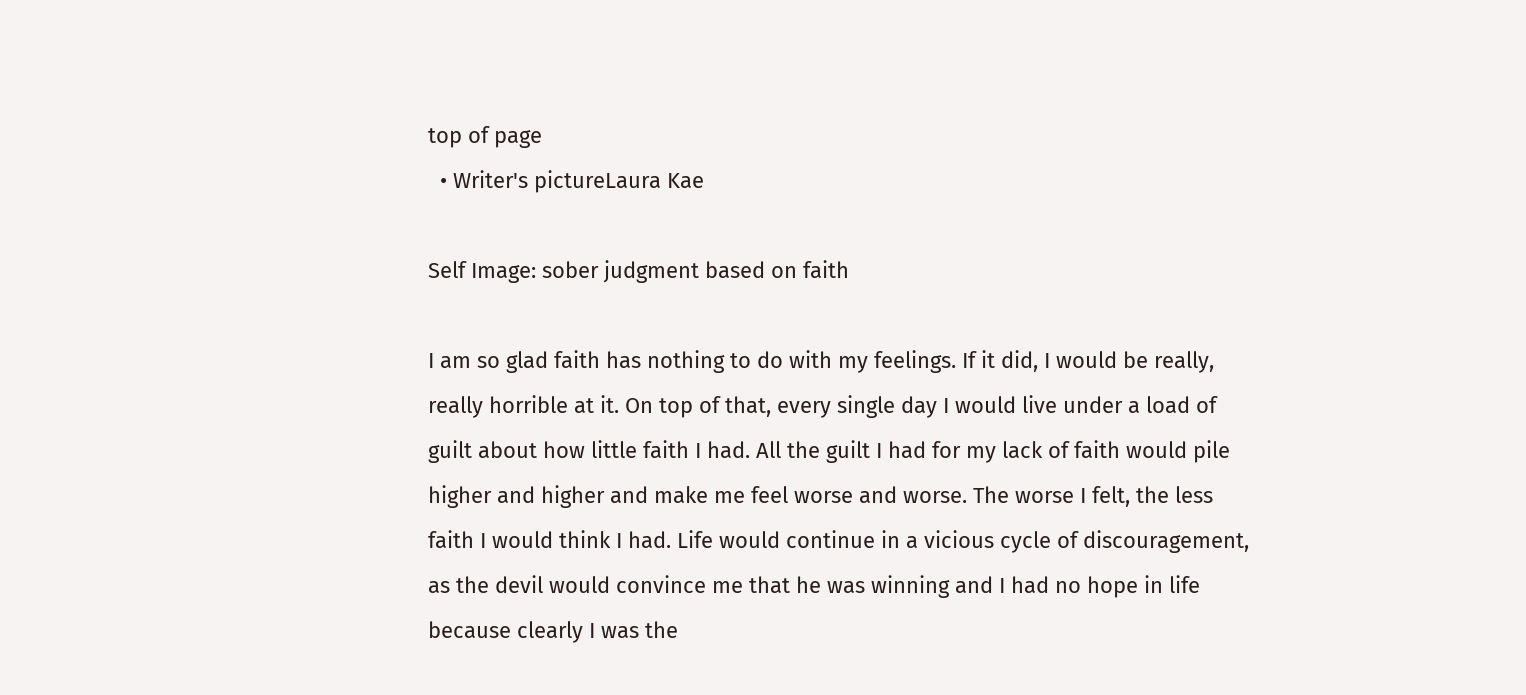top of page
  • Writer's pictureLaura Kae

Self Image: sober judgment based on faith

I am so glad faith has nothing to do with my feelings. If it did, I would be really, really horrible at it. On top of that, every single day I would live under a load of guilt about how little faith I had. All the guilt I had for my lack of faith would pile higher and higher and make me feel worse and worse. The worse I felt, the less faith I would think I had. Life would continue in a vicious cycle of discouragement, as the devil would convince me that he was winning and I had no hope in life because clearly I was the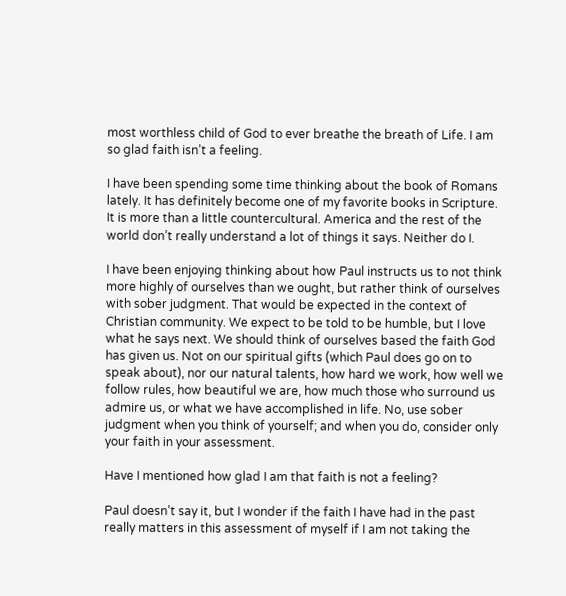most worthless child of God to ever breathe the breath of Life. I am so glad faith isn’t a feeling.

I have been spending some time thinking about the book of Romans lately. It has definitely become one of my favorite books in Scripture. It is more than a little countercultural. America and the rest of the world don’t really understand a lot of things it says. Neither do I.

I have been enjoying thinking about how Paul instructs us to not think more highly of ourselves than we ought, but rather think of ourselves with sober judgment. That would be expected in the context of Christian community. We expect to be told to be humble, but I love what he says next. We should think of ourselves based the faith God has given us. Not on our spiritual gifts (which Paul does go on to speak about), nor our natural talents, how hard we work, how well we follow rules, how beautiful we are, how much those who surround us admire us, or what we have accomplished in life. No, use sober judgment when you think of yourself; and when you do, consider only your faith in your assessment.

Have I mentioned how glad I am that faith is not a feeling?

Paul doesn’t say it, but I wonder if the faith I have had in the past really matters in this assessment of myself if I am not taking the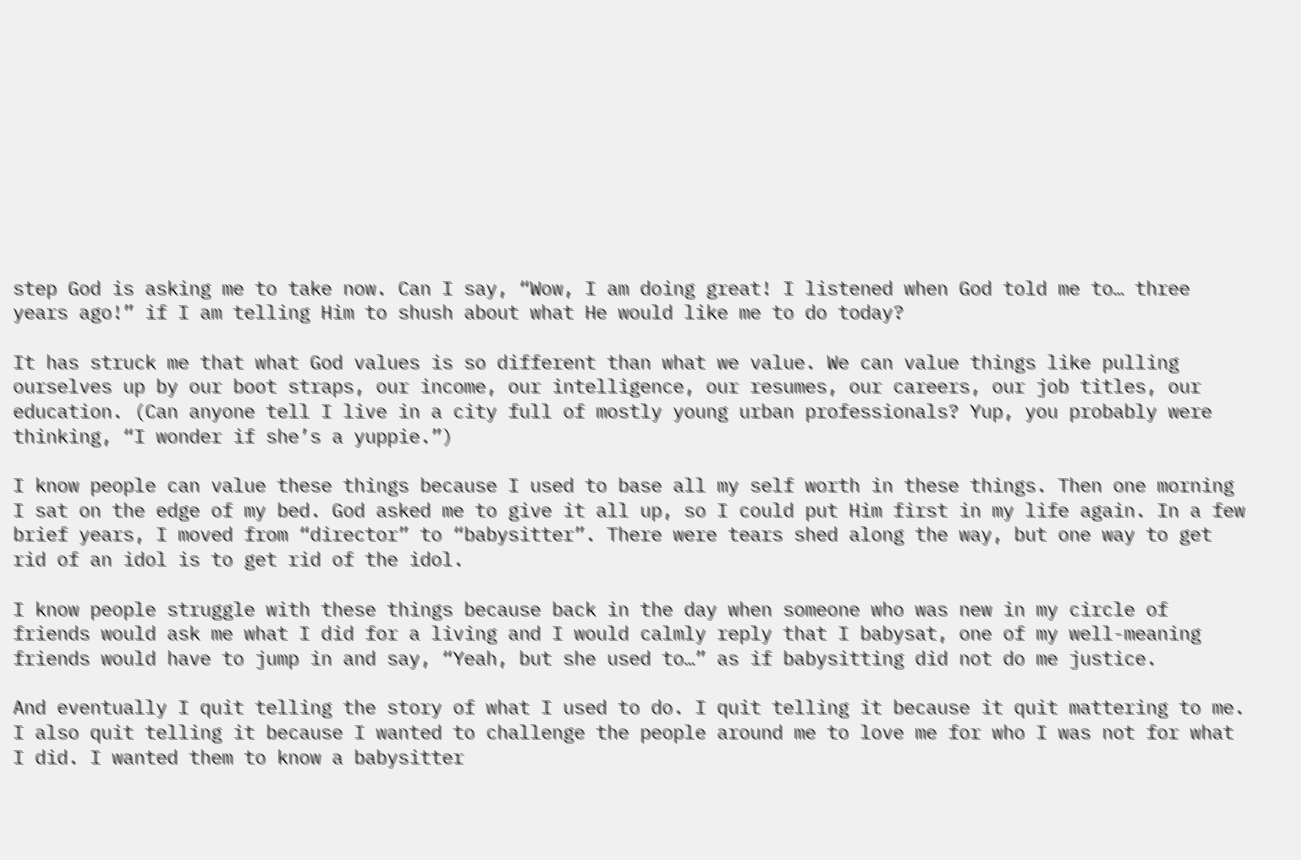step God is asking me to take now. Can I say, “Wow, I am doing great! I listened when God told me to… three years ago!” if I am telling Him to shush about what He would like me to do today?

It has struck me that what God values is so different than what we value. We can value things like pulling ourselves up by our boot straps, our income, our intelligence, our resumes, our careers, our job titles, our education. (Can anyone tell I live in a city full of mostly young urban professionals? Yup, you probably were thinking, “I wonder if she’s a yuppie.”)

I know people can value these things because I used to base all my self worth in these things. Then one morning I sat on the edge of my bed. God asked me to give it all up, so I could put Him first in my life again. In a few brief years, I moved from “director” to “babysitter”. There were tears shed along the way, but one way to get rid of an idol is to get rid of the idol.

I know people struggle with these things because back in the day when someone who was new in my circle of friends would ask me what I did for a living and I would calmly reply that I babysat, one of my well-meaning friends would have to jump in and say, “Yeah, but she used to…” as if babysitting did not do me justice.

And eventually I quit telling the story of what I used to do. I quit telling it because it quit mattering to me. I also quit telling it because I wanted to challenge the people around me to love me for who I was not for what I did. I wanted them to know a babysitter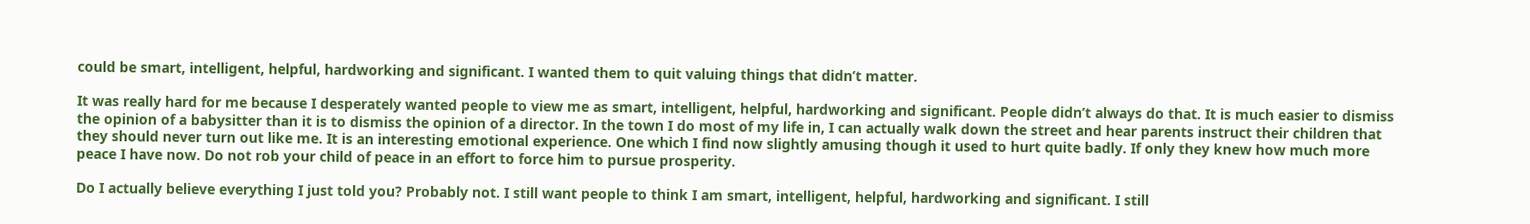could be smart, intelligent, helpful, hardworking and significant. I wanted them to quit valuing things that didn’t matter.

It was really hard for me because I desperately wanted people to view me as smart, intelligent, helpful, hardworking and significant. People didn’t always do that. It is much easier to dismiss the opinion of a babysitter than it is to dismiss the opinion of a director. In the town I do most of my life in, I can actually walk down the street and hear parents instruct their children that they should never turn out like me. It is an interesting emotional experience. One which I find now slightly amusing though it used to hurt quite badly. If only they knew how much more peace I have now. Do not rob your child of peace in an effort to force him to pursue prosperity.

Do I actually believe everything I just told you? Probably not. I still want people to think I am smart, intelligent, helpful, hardworking and significant. I still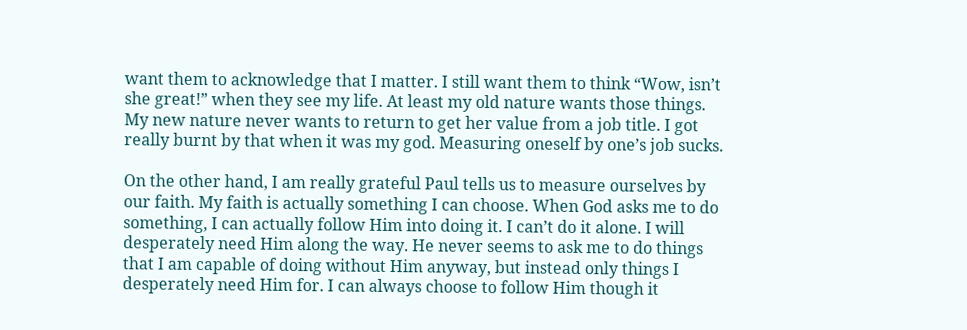want them to acknowledge that I matter. I still want them to think “Wow, isn’t she great!” when they see my life. At least my old nature wants those things. My new nature never wants to return to get her value from a job title. I got really burnt by that when it was my god. Measuring oneself by one’s job sucks.

On the other hand, I am really grateful Paul tells us to measure ourselves by our faith. My faith is actually something I can choose. When God asks me to do something, I can actually follow Him into doing it. I can’t do it alone. I will desperately need Him along the way. He never seems to ask me to do things that I am capable of doing without Him anyway, but instead only things I desperately need Him for. I can always choose to follow Him though it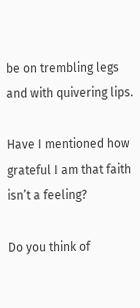be on trembling legs and with quivering lips.

Have I mentioned how grateful I am that faith isn’t a feeling?

Do you think of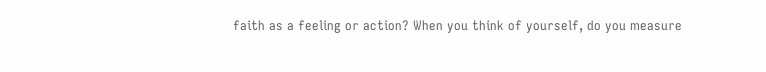faith as a feeling or action? When you think of yourself, do you measure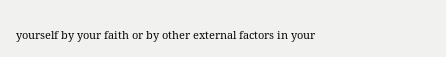yourself by your faith or by other external factors in your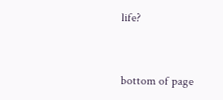life?


bottom of page